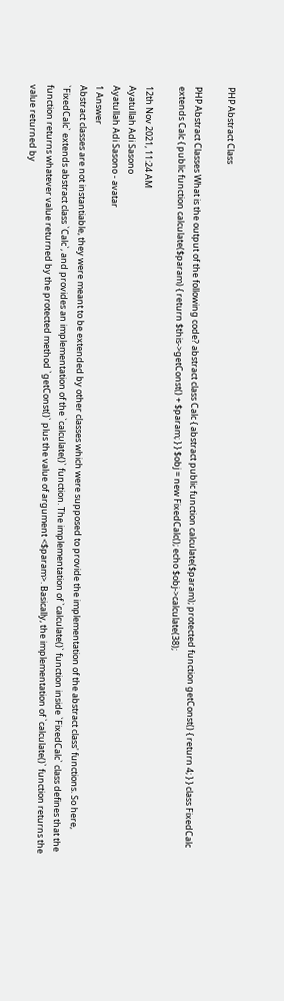PHP Abstract Class

PHP Abstract Classes What is the output of the following code? abstract class Calc { abstract public function calculate($param); protected function getConst() { return 4; } } class FixedCalc extends Calc { public function calculate($param) { return $this->getConst() + $param; } } $obj = new FixedCalc(); echo $obj->calculate(38);

12th Nov 2021, 11:24 AM
Ayatullah Adi Sasono
Ayatullah Adi Sasono - avatar
1 Answer
Abstract classes are not instantiable, they were meant to be extended by other classes which were supposed to provide the implementation of the abstract class' functions. So here, `FixedCalc` extends abstract class `Calc`, and provides an implementation of the `calculate()` function. The implementation of `calculate()` function inside `FixedCalc` class defines that the function returns whatever value returned by the protected method `getConst()` plus the value of argument <$param>. Basically, the implementation of `calculate()` function returns the value returned by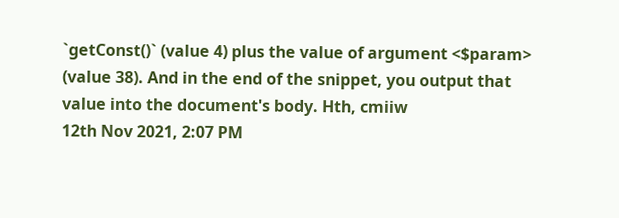`getConst()` (value 4) plus the value of argument <$param> (value 38). And in the end of the snippet, you output that value into the document's body. Hth, cmiiw
12th Nov 2021, 2:07 PM